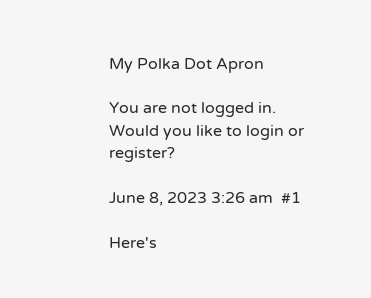My Polka Dot Apron

You are not logged in. Would you like to login or register?

June 8, 2023 3:26 am  #1

Here's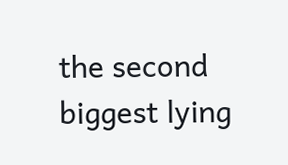the second biggest lying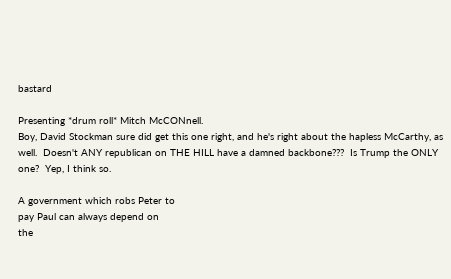bastard

Presenting *drum roll* Mitch McCONnell.
Boy, David Stockman sure did get this one right, and he's right about the hapless McCarthy, as well.  Doesn't ANY republican on THE HILL have a damned backbone???  Is Trump the ONLY one?  Yep, I think so.

A government which robs Peter to
pay Paul can always depend on
the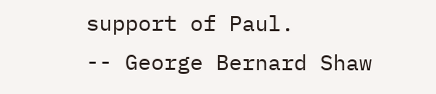support of Paul.
-- George Bernard Shaw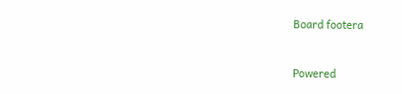Board footera


Powered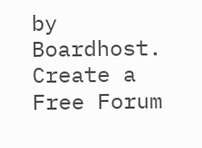by Boardhost. Create a Free Forum